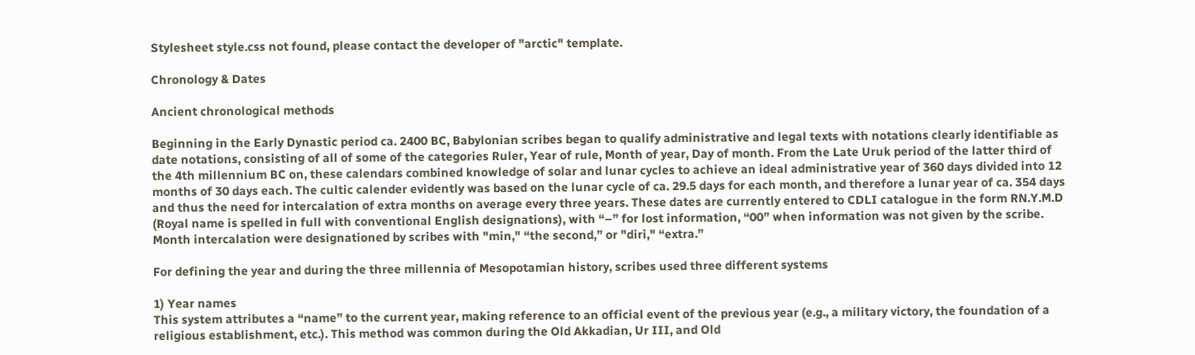Stylesheet style.css not found, please contact the developer of "arctic" template.

Chronology & Dates

Ancient chronological methods

Beginning in the Early Dynastic period ca. 2400 BC, Babylonian scribes began to qualify administrative and legal texts with notations clearly identifiable as date notations, consisting of all of some of the categories Ruler, Year of rule, Month of year, Day of month. From the Late Uruk period of the latter third of the 4th millennium BC on, these calendars combined knowledge of solar and lunar cycles to achieve an ideal administrative year of 360 days divided into 12 months of 30 days each. The cultic calender evidently was based on the lunar cycle of ca. 29.5 days for each month, and therefore a lunar year of ca. 354 days and thus the need for intercalation of extra months on average every three years. These dates are currently entered to CDLI catalogue in the form RN.Y.M.D (Royal name is spelled in full with conventional English designations), with “–” for lost information, “00” when information was not given by the scribe. Month intercalation were designationed by scribes with "min," “the second,” or "diri," “extra.”

For defining the year and during the three millennia of Mesopotamian history, scribes used three different systems

1) Year names
This system attributes a “name” to the current year, making reference to an official event of the previous year (e.g., a military victory, the foundation of a religious establishment, etc.). This method was common during the Old Akkadian, Ur III, and Old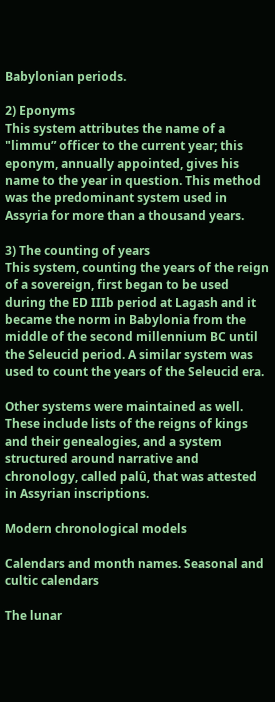Babylonian periods.

2) Eponyms
This system attributes the name of a "limmu” officer to the current year; this eponym, annually appointed, gives his name to the year in question. This method was the predominant system used in Assyria for more than a thousand years.

3) The counting of years
This system, counting the years of the reign of a sovereign, first began to be used during the ED IIIb period at Lagash and it became the norm in Babylonia from the middle of the second millennium BC until the Seleucid period. A similar system was used to count the years of the Seleucid era.

Other systems were maintained as well. These include lists of the reigns of kings and their genealogies, and a system structured around narrative and chronology, called palû, that was attested in Assyrian inscriptions.

Modern chronological models

Calendars and month names. Seasonal and cultic calendars

The lunar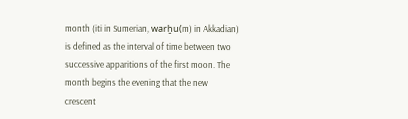month (iti in Sumerian, warḫu(m) in Akkadian) is defined as the interval of time between two successive apparitions of the first moon. The month begins the evening that the new crescent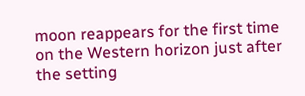moon reappears for the first time on the Western horizon just after the setting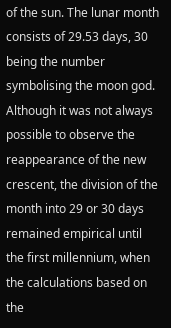of the sun. The lunar month consists of 29.53 days, 30 being the number symbolising the moon god. Although it was not always possible to observe the reappearance of the new crescent, the division of the month into 29 or 30 days remained empirical until the first millennium, when the calculations based on the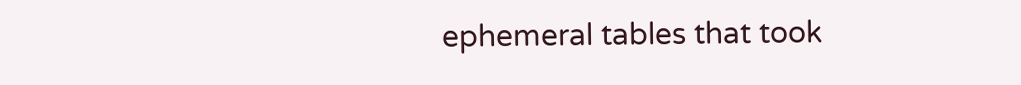ephemeral tables that took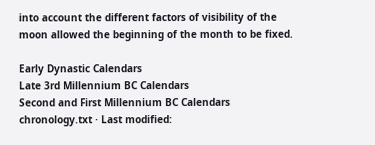into account the different factors of visibility of the moon allowed the beginning of the month to be fixed.

Early Dynastic Calendars
Late 3rd Millennium BC Calendars
Second and First Millennium BC Calendars
chronology.txt · Last modified: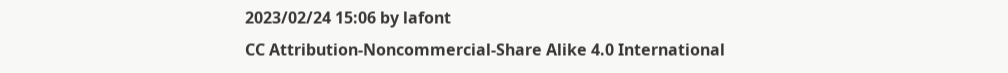2023/02/24 15:06 by lafont
CC Attribution-Noncommercial-Share Alike 4.0 International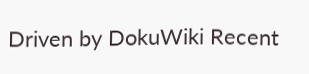Driven by DokuWiki Recent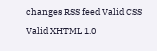changes RSS feed Valid CSS Valid XHTML 1.0